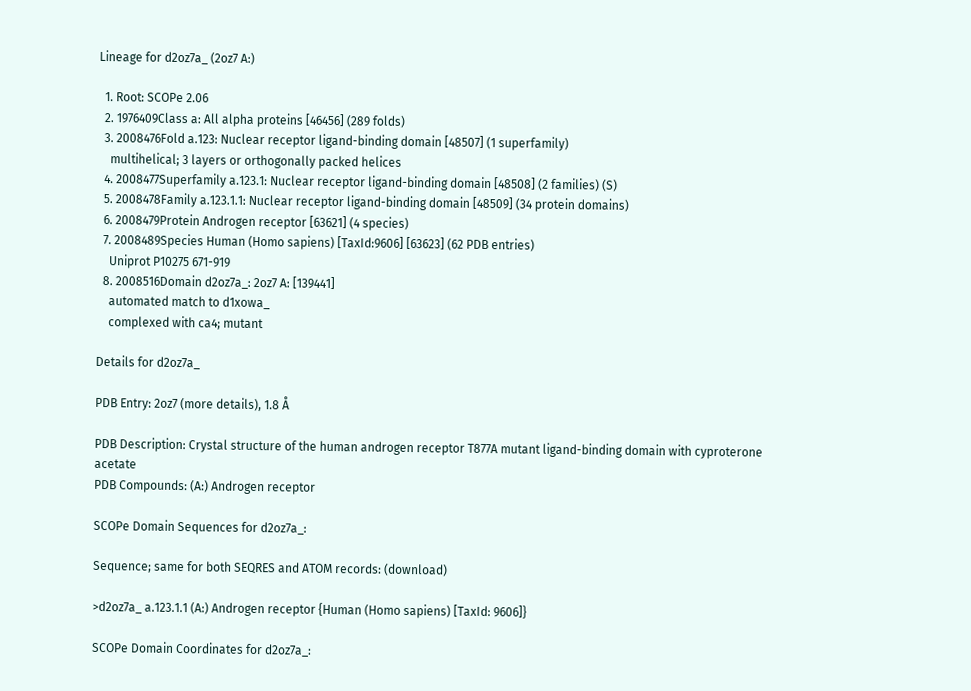Lineage for d2oz7a_ (2oz7 A:)

  1. Root: SCOPe 2.06
  2. 1976409Class a: All alpha proteins [46456] (289 folds)
  3. 2008476Fold a.123: Nuclear receptor ligand-binding domain [48507] (1 superfamily)
    multihelical; 3 layers or orthogonally packed helices
  4. 2008477Superfamily a.123.1: Nuclear receptor ligand-binding domain [48508] (2 families) (S)
  5. 2008478Family a.123.1.1: Nuclear receptor ligand-binding domain [48509] (34 protein domains)
  6. 2008479Protein Androgen receptor [63621] (4 species)
  7. 2008489Species Human (Homo sapiens) [TaxId:9606] [63623] (62 PDB entries)
    Uniprot P10275 671-919
  8. 2008516Domain d2oz7a_: 2oz7 A: [139441]
    automated match to d1xowa_
    complexed with ca4; mutant

Details for d2oz7a_

PDB Entry: 2oz7 (more details), 1.8 Å

PDB Description: Crystal structure of the human androgen receptor T877A mutant ligand-binding domain with cyproterone acetate
PDB Compounds: (A:) Androgen receptor

SCOPe Domain Sequences for d2oz7a_:

Sequence; same for both SEQRES and ATOM records: (download)

>d2oz7a_ a.123.1.1 (A:) Androgen receptor {Human (Homo sapiens) [TaxId: 9606]}

SCOPe Domain Coordinates for d2oz7a_: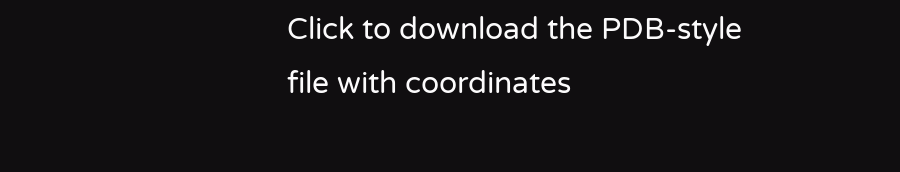Click to download the PDB-style file with coordinates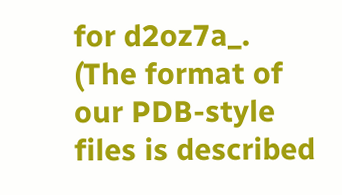for d2oz7a_.
(The format of our PDB-style files is described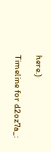here.)

Timeline for d2oz7a_: